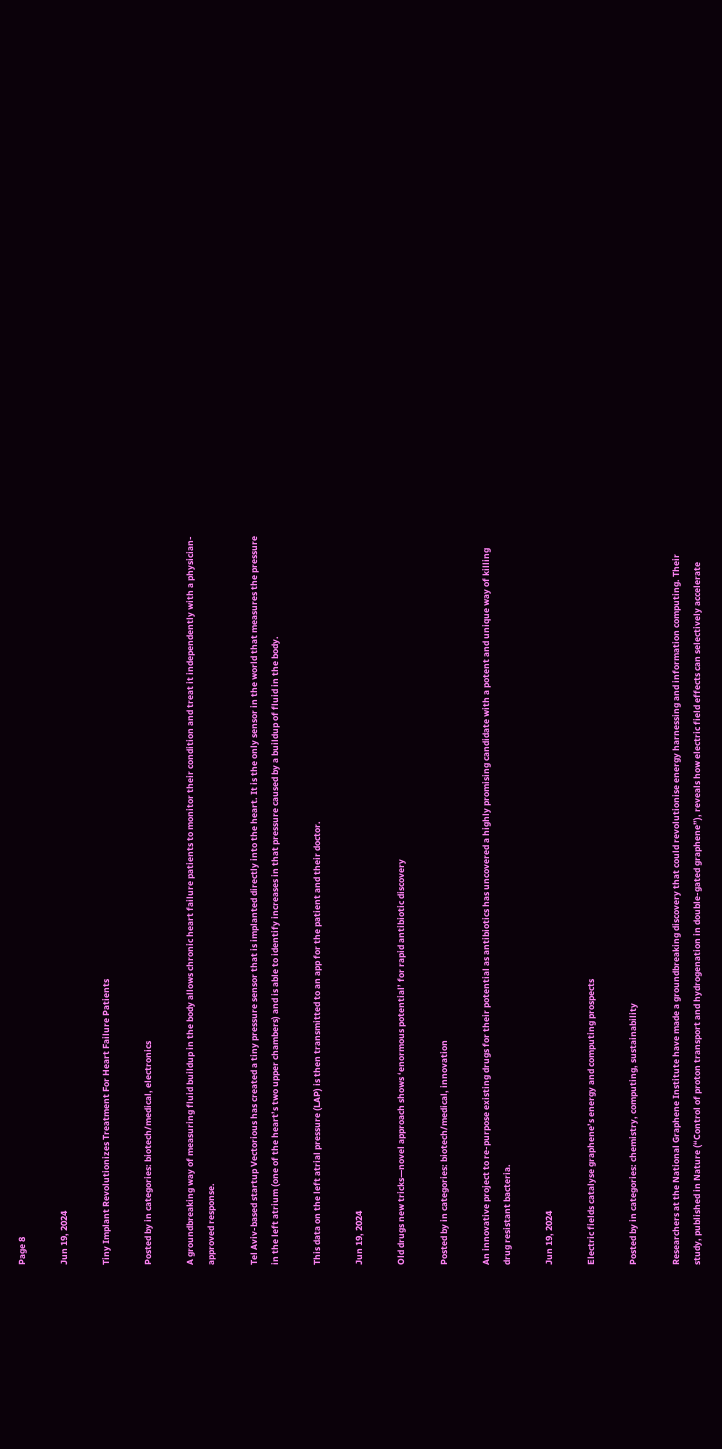Page 8

Jun 19, 2024

Tiny Implant Revolutionizes Treatment For Heart Failure Patients

Posted by in categories: biotech/medical, electronics

A groundbreaking way of measuring fluid buildup in the body allows chronic heart failure patients to monitor their condition and treat it independently with a physician-approved response.

Tel Aviv-based startup Vectorious has created a tiny pressure sensor that is implanted directly into the heart. It is the only sensor in the world that measures the pressure in the left atrium (one of the heart’s two upper chambers) and is able to identify increases in that pressure caused by a buildup of fluid in the body.

This data on the left atrial pressure (LAP) is then transmitted to an app for the patient and their doctor.

Jun 19, 2024

Old drugs new tricks—novel approach shows ‘enormous potential’ for rapid antibiotic discovery

Posted by in categories: biotech/medical, innovation

An innovative project to re-purpose existing drugs for their potential as antibiotics has uncovered a highly promising candidate with a potent and unique way of killing drug resistant bacteria.

Jun 19, 2024

Electric fields catalyse graphene’s energy and computing prospects

Posted by in categories: chemistry, computing, sustainability

Researchers at the National Graphene Institute have made a groundbreaking discovery that could revolutionise energy harnessing and information computing. Their study, published in Nature (“Control of proton transport and hydrogenation in double-gated graphene”), reveals how electric field effects can selectively accelerate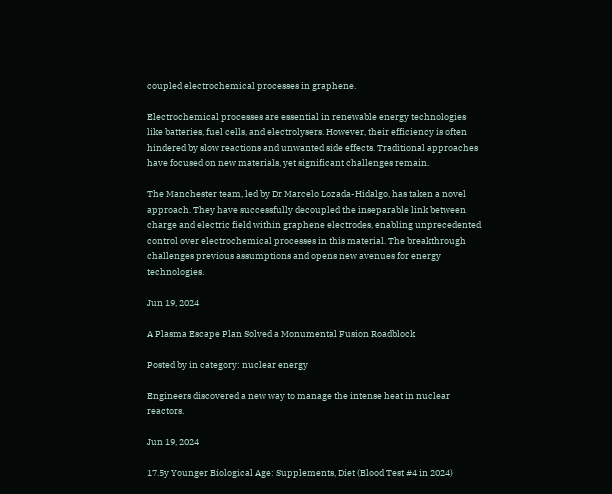coupled electrochemical processes in graphene.

Electrochemical processes are essential in renewable energy technologies like batteries, fuel cells, and electrolysers. However, their efficiency is often hindered by slow reactions and unwanted side effects. Traditional approaches have focused on new materials, yet significant challenges remain.

The Manchester team, led by Dr Marcelo Lozada-Hidalgo, has taken a novel approach. They have successfully decoupled the inseparable link between charge and electric field within graphene electrodes, enabling unprecedented control over electrochemical processes in this material. The breakthrough challenges previous assumptions and opens new avenues for energy technologies.

Jun 19, 2024

A Plasma Escape Plan Solved a Monumental Fusion Roadblock

Posted by in category: nuclear energy

Engineers discovered a new way to manage the intense heat in nuclear reactors.

Jun 19, 2024

17.5y Younger Biological Age: Supplements, Diet (Blood Test #4 in 2024)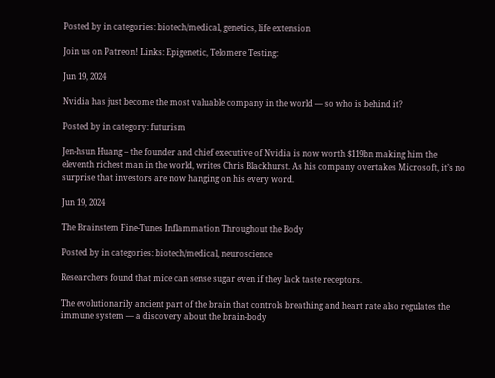Posted by in categories: biotech/medical, genetics, life extension

Join us on Patreon! Links: Epigenetic, Telomere Testing:

Jun 19, 2024

Nvidia has just become the most valuable company in the world — so who is behind it?

Posted by in category: futurism

Jen-hsun Huang – the founder and chief executive of Nvidia is now worth $119bn making him the eleventh richest man in the world, writes Chris Blackhurst. As his company overtakes Microsoft, it’s no surprise that investors are now hanging on his every word.

Jun 19, 2024

The Brainstem Fine-Tunes Inflammation Throughout the Body

Posted by in categories: biotech/medical, neuroscience

Researchers found that mice can sense sugar even if they lack taste receptors.

The evolutionarily ancient part of the brain that controls breathing and heart rate also regulates the immune system — a discovery about the brain-body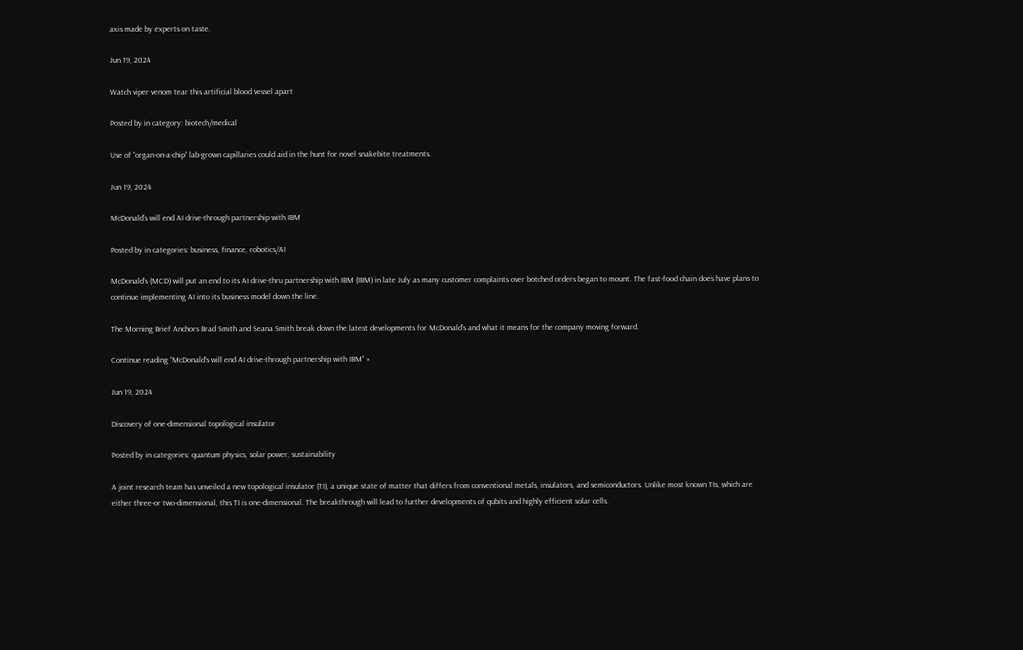axis made by experts on taste.

Jun 19, 2024

Watch viper venom tear this artificial blood vessel apart

Posted by in category: biotech/medical

Use of “organ-on-a-chip” lab-grown capillaries could aid in the hunt for novel snakebite treatments.

Jun 19, 2024

McDonald’s will end AI drive-through partnership with IBM

Posted by in categories: business, finance, robotics/AI

McDonald’s (MCD) will put an end to its AI drive-thru partnership with IBM (IBM) in late July as many customer complaints over botched orders began to mount. The fast-food chain does have plans to continue implementing AI into its business model down the line.

The Morning Brief Anchors Brad Smith and Seana Smith break down the latest developments for McDonald’s and what it means for the company moving forward.

Continue reading “McDonald’s will end AI drive-through partnership with IBM” »

Jun 19, 2024

Discovery of one-dimensional topological insulator

Posted by in categories: quantum physics, solar power, sustainability

A joint research team has unveiled a new topological insulator (TI), a unique state of matter that differs from conventional metals, insulators, and semiconductors. Unlike most known TIs, which are either three-or two-dimensional, this TI is one-dimensional. The breakthrough will lead to further developments of qubits and highly efficient solar cells.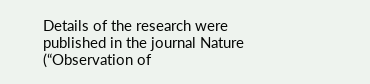Details of the research were published in the journal Nature (“Observation of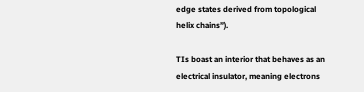edge states derived from topological helix chains”).

TIs boast an interior that behaves as an electrical insulator, meaning electrons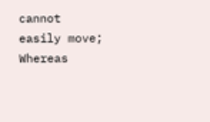cannot easily move; Whereas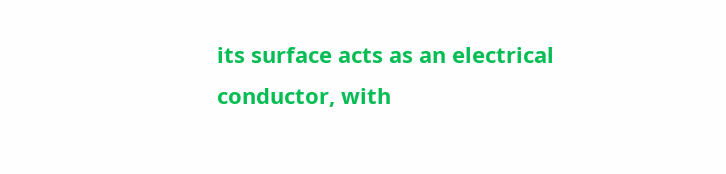its surface acts as an electrical conductor, with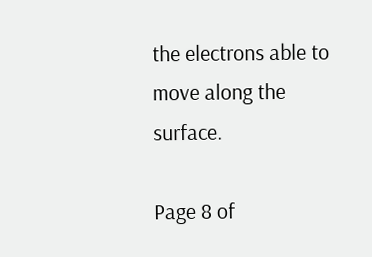the electrons able to move along the surface.

Page 8 of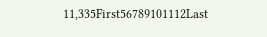11,335First56789101112Last